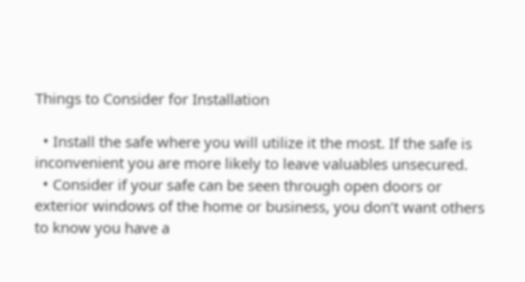Things to Consider for Installation

  • Install the safe where you will utilize it the most. If the safe is inconvenient you are more likely to leave valuables unsecured.
  • Consider if your safe can be seen through open doors or exterior windows of the home or business, you don’t want others to know you have a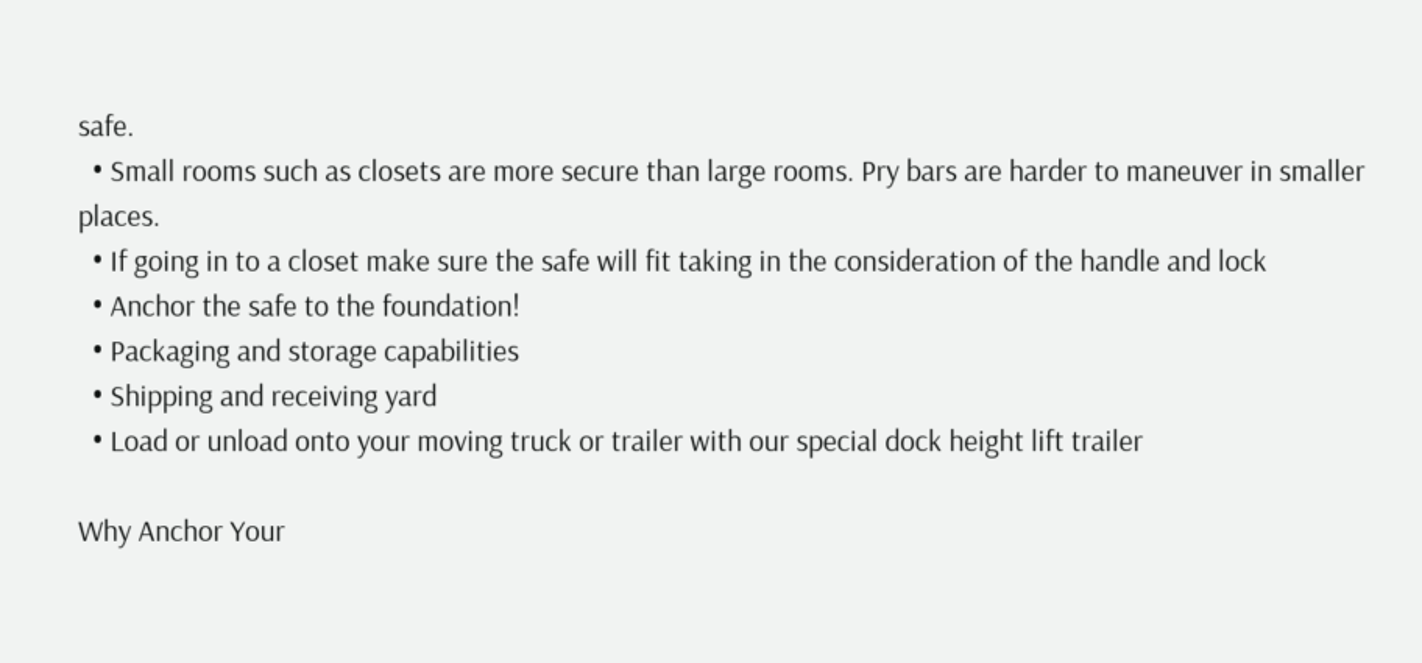safe.
  • Small rooms such as closets are more secure than large rooms. Pry bars are harder to maneuver in smaller places.
  • If going in to a closet make sure the safe will fit taking in the consideration of the handle and lock
  • Anchor the safe to the foundation!
  • Packaging and storage capabilities
  • Shipping and receiving yard
  • Load or unload onto your moving truck or trailer with our special dock height lift trailer

Why Anchor Your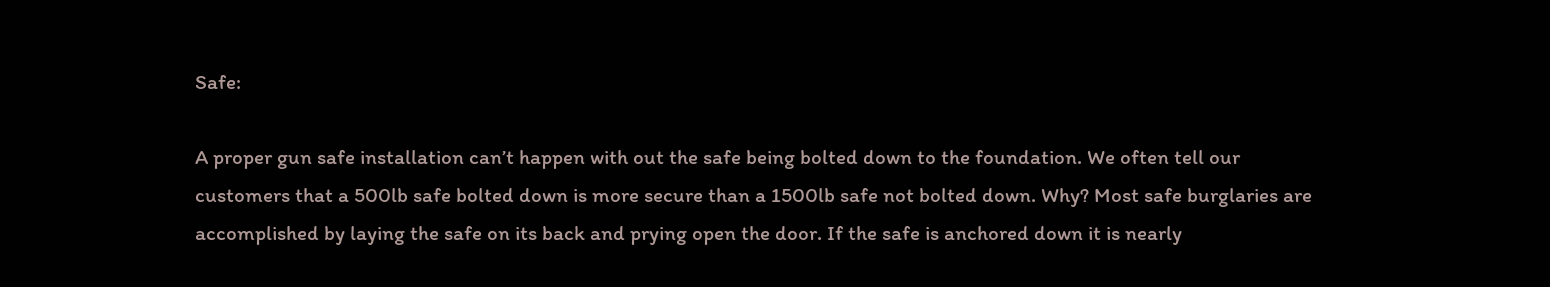Safe:

A proper gun safe installation can’t happen with out the safe being bolted down to the foundation. We often tell our customers that a 500lb safe bolted down is more secure than a 1500lb safe not bolted down. Why? Most safe burglaries are accomplished by laying the safe on its back and prying open the door. If the safe is anchored down it is nearly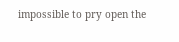impossible to pry open the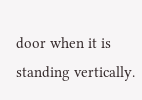door when it is standing vertically.